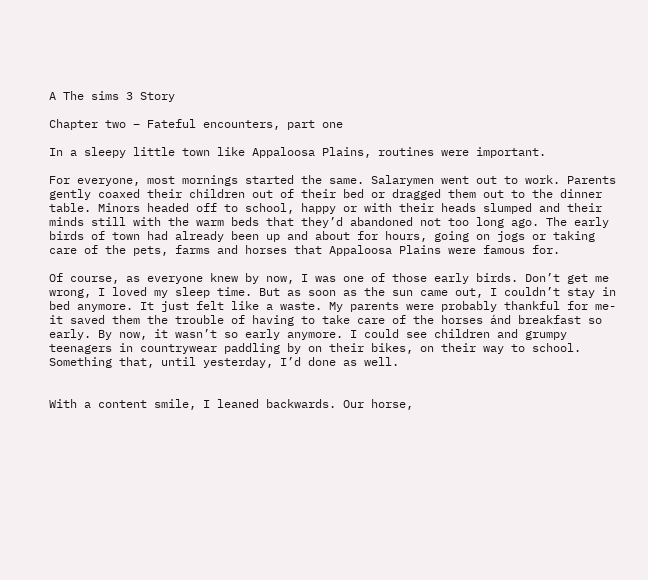A The sims 3 Story

Chapter two – Fateful encounters, part one

In a sleepy little town like Appaloosa Plains, routines were important.

For everyone, most mornings started the same. Salarymen went out to work. Parents gently coaxed their children out of their bed or dragged them out to the dinner table. Minors headed off to school, happy or with their heads slumped and their minds still with the warm beds that they’d abandoned not too long ago. The early birds of town had already been up and about for hours, going on jogs or taking care of the pets, farms and horses that Appaloosa Plains were famous for.

Of course, as everyone knew by now, I was one of those early birds. Don’t get me wrong, I loved my sleep time. But as soon as the sun came out, I couldn’t stay in bed anymore. It just felt like a waste. My parents were probably thankful for me- it saved them the trouble of having to take care of the horses ánd breakfast so early. By now, it wasn’t so early anymore. I could see children and grumpy teenagers in countrywear paddling by on their bikes, on their way to school. Something that, until yesterday, I’d done as well.


With a content smile, I leaned backwards. Our horse,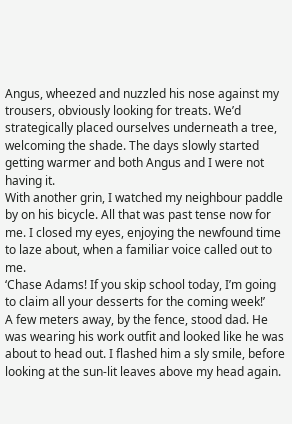Angus, wheezed and nuzzled his nose against my trousers, obviously looking for treats. We’d strategically placed ourselves underneath a tree, welcoming the shade. The days slowly started getting warmer and both Angus and I were not having it.
With another grin, I watched my neighbour paddle by on his bicycle. All that was past tense now for me. I closed my eyes, enjoying the newfound time to laze about, when a familiar voice called out to me.
‘Chase Adams! If you skip school today, I’m going to claim all your desserts for the coming week!’
A few meters away, by the fence, stood dad. He was wearing his work outfit and looked like he was about to head out. I flashed him a sly smile, before looking at the sun-lit leaves above my head again.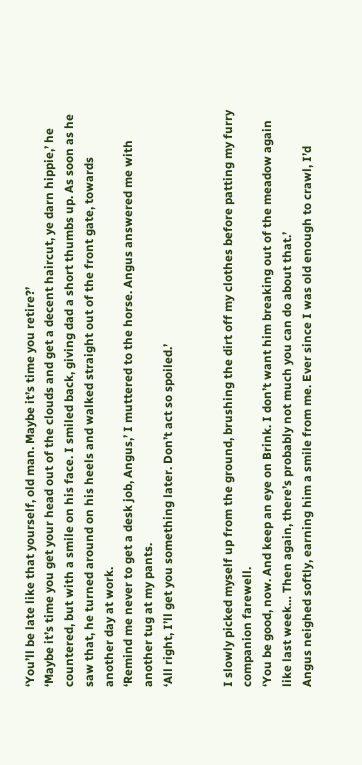‘You’ll be late like that yourself, old man. Maybe it’s time you retire?’
‘Maybe it’s time you get your head out of the clouds and get a decent haircut, ye darn hippie,’ he countered, but with a smile on his face. I smiled back, giving dad a short thumbs up. As soon as he saw that, he turned around on his heels and walked straight out of the front gate, towards another day at work.
‘Remind me never to get a desk job, Angus,’ I muttered to the horse. Angus answered me with another tug at my pants.
‘All right, I’ll get you something later. Don’t act so spoiled.’


I slowly picked myself up from the ground, brushing the dirt off my clothes before patting my furry companion farewell.
‘You be good, now. And keep an eye on Brink. I don’t want him breaking out of the meadow again like last week… Then again, there’s probably not much you can do about that.’
Angus neighed softly, earning him a smile from me. Ever since I was old enough to crawl, I’d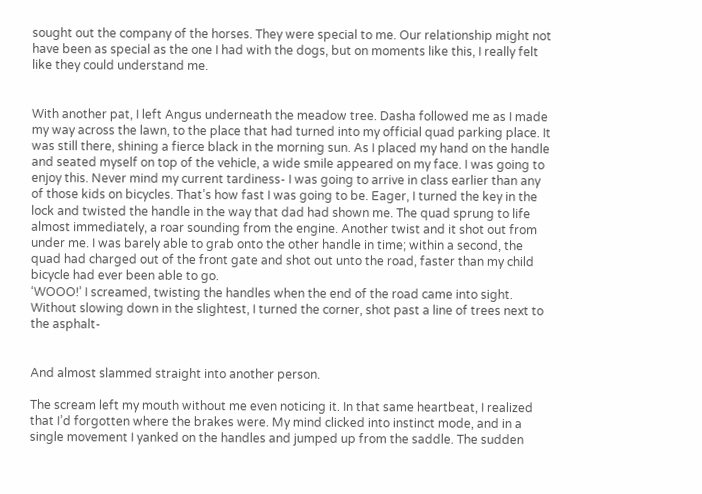sought out the company of the horses. They were special to me. Our relationship might not have been as special as the one I had with the dogs, but on moments like this, I really felt like they could understand me.


With another pat, I left Angus underneath the meadow tree. Dasha followed me as I made my way across the lawn, to the place that had turned into my official quad parking place. It was still there, shining a fierce black in the morning sun. As I placed my hand on the handle and seated myself on top of the vehicle, a wide smile appeared on my face. I was going to enjoy this. Never mind my current tardiness- I was going to arrive in class earlier than any of those kids on bicycles. That’s how fast I was going to be. Eager, I turned the key in the lock and twisted the handle in the way that dad had shown me. The quad sprung to life almost immediately, a roar sounding from the engine. Another twist and it shot out from under me. I was barely able to grab onto the other handle in time; within a second, the quad had charged out of the front gate and shot out unto the road, faster than my child bicycle had ever been able to go.
‘WOOO!’ I screamed, twisting the handles when the end of the road came into sight. Without slowing down in the slightest, I turned the corner, shot past a line of trees next to the asphalt-


And almost slammed straight into another person.

The scream left my mouth without me even noticing it. In that same heartbeat, I realized that I’d forgotten where the brakes were. My mind clicked into instinct mode, and in a single movement I yanked on the handles and jumped up from the saddle. The sudden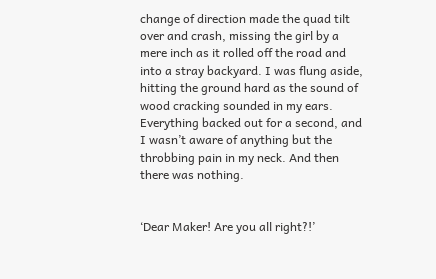change of direction made the quad tilt over and crash, missing the girl by a mere inch as it rolled off the road and into a stray backyard. I was flung aside, hitting the ground hard as the sound of wood cracking sounded in my ears. Everything backed out for a second, and I wasn’t aware of anything but the throbbing pain in my neck. And then there was nothing.


‘Dear Maker! Are you all right?!’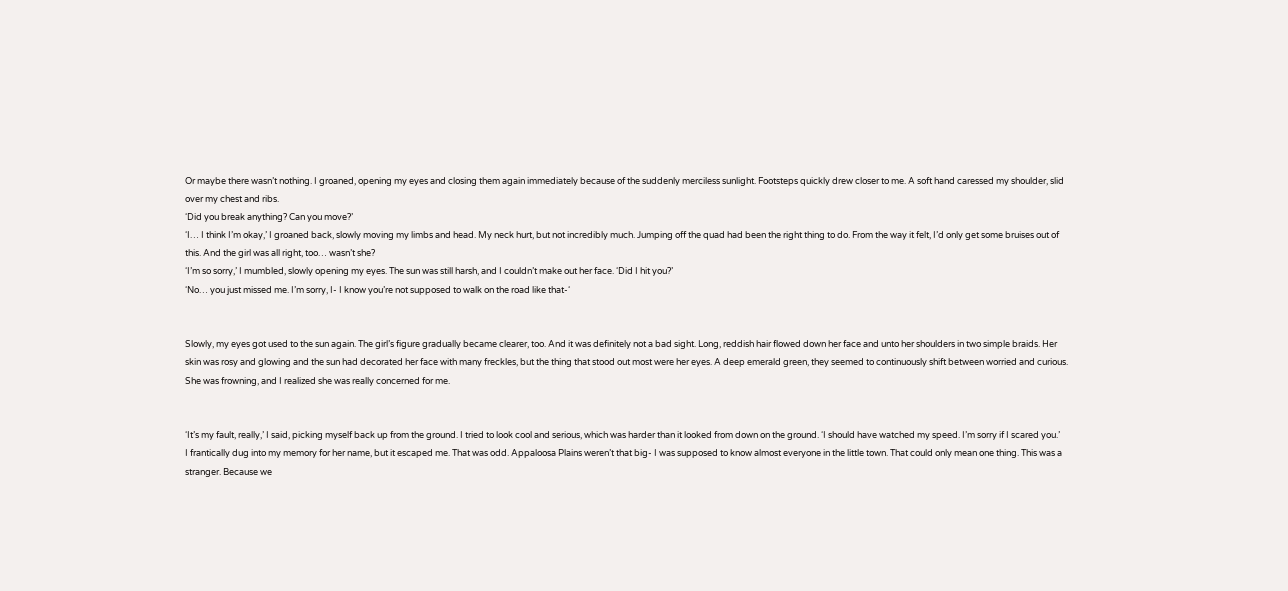Or maybe there wasn’t nothing. I groaned, opening my eyes and closing them again immediately because of the suddenly merciless sunlight. Footsteps quickly drew closer to me. A soft hand caressed my shoulder, slid over my chest and ribs.
‘Did you break anything? Can you move?’
‘I… I think I’m okay,’ I groaned back, slowly moving my limbs and head. My neck hurt, but not incredibly much. Jumping off the quad had been the right thing to do. From the way it felt, I’d only get some bruises out of this. And the girl was all right, too… wasn’t she?
‘I’m so sorry,’ I mumbled, slowly opening my eyes. The sun was still harsh, and I couldn’t make out her face. ‘Did I hit you?’
‘No… you just missed me. I’m sorry, I- I know you’re not supposed to walk on the road like that-‘


Slowly, my eyes got used to the sun again. The girl’s figure gradually became clearer, too. And it was definitely not a bad sight. Long, reddish hair flowed down her face and unto her shoulders in two simple braids. Her skin was rosy and glowing and the sun had decorated her face with many freckles, but the thing that stood out most were her eyes. A deep emerald green, they seemed to continuously shift between worried and curious. She was frowning, and I realized she was really concerned for me.


‘It’s my fault, really,’ I said, picking myself back up from the ground. I tried to look cool and serious, which was harder than it looked from down on the ground. ‘I should have watched my speed. I’m sorry if I scared you.’
I frantically dug into my memory for her name, but it escaped me. That was odd. Appaloosa Plains weren’t that big- I was supposed to know almost everyone in the little town. That could only mean one thing. This was a stranger. Because we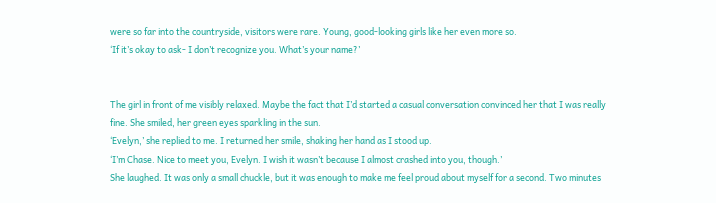were so far into the countryside, visitors were rare. Young, good-looking girls like her even more so.
‘If it’s okay to ask- I don’t recognize you. What’s your name?’


The girl in front of me visibly relaxed. Maybe the fact that I’d started a casual conversation convinced her that I was really fine. She smiled, her green eyes sparkling in the sun.
‘Evelyn,’ she replied to me. I returned her smile, shaking her hand as I stood up.
‘I’m Chase. Nice to meet you, Evelyn. I wish it wasn’t because I almost crashed into you, though.’
She laughed. It was only a small chuckle, but it was enough to make me feel proud about myself for a second. Two minutes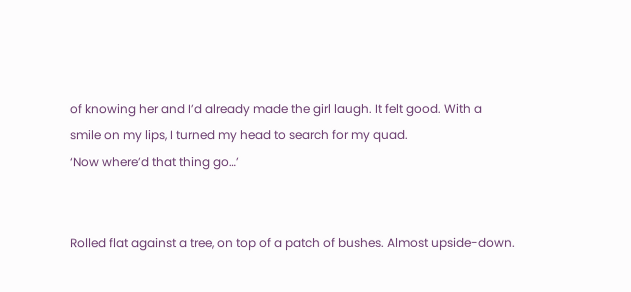of knowing her and I’d already made the girl laugh. It felt good. With a smile on my lips, I turned my head to search for my quad.
‘Now where’d that thing go…’


Rolled flat against a tree, on top of a patch of bushes. Almost upside-down.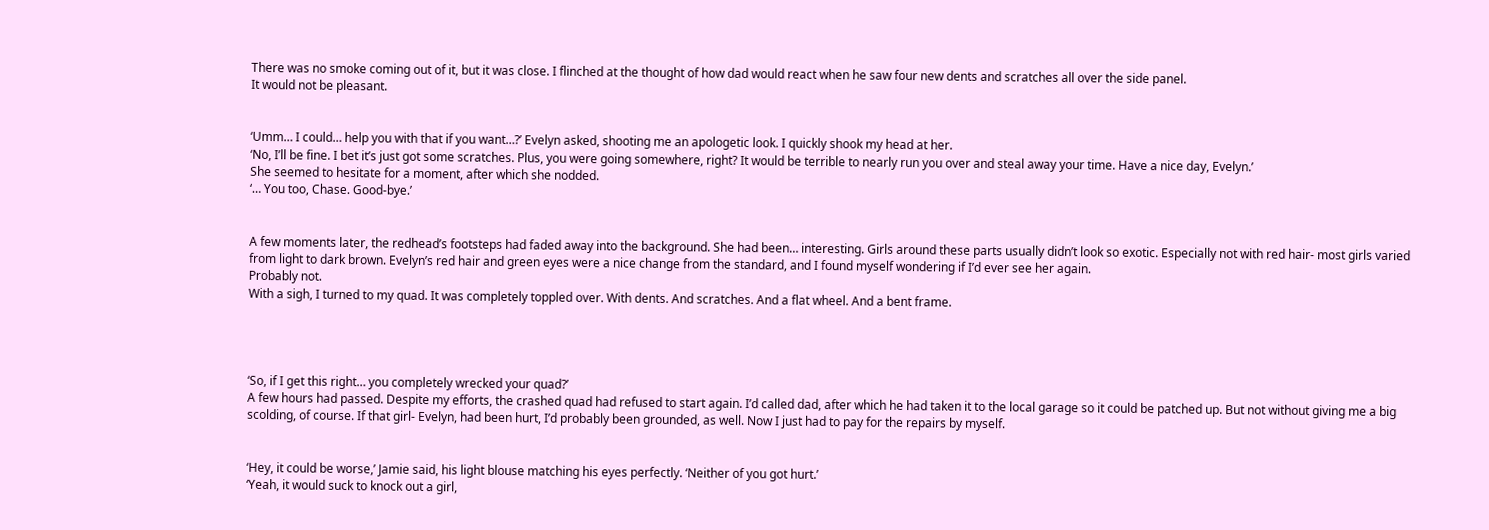There was no smoke coming out of it, but it was close. I flinched at the thought of how dad would react when he saw four new dents and scratches all over the side panel.
It would not be pleasant.


‘Umm… I could… help you with that if you want…?’ Evelyn asked, shooting me an apologetic look. I quickly shook my head at her.
‘No, I’ll be fine. I bet it’s just got some scratches. Plus, you were going somewhere, right? It would be terrible to nearly run you over and steal away your time. Have a nice day, Evelyn.’
She seemed to hesitate for a moment, after which she nodded.
‘… You too, Chase. Good-bye.’


A few moments later, the redhead’s footsteps had faded away into the background. She had been… interesting. Girls around these parts usually didn’t look so exotic. Especially not with red hair- most girls varied from light to dark brown. Evelyn’s red hair and green eyes were a nice change from the standard, and I found myself wondering if I’d ever see her again.
Probably not.
With a sigh, I turned to my quad. It was completely toppled over. With dents. And scratches. And a flat wheel. And a bent frame.




‘So, if I get this right… you completely wrecked your quad?’
A few hours had passed. Despite my efforts, the crashed quad had refused to start again. I’d called dad, after which he had taken it to the local garage so it could be patched up. But not without giving me a big scolding, of course. If that girl- Evelyn, had been hurt, I’d probably been grounded, as well. Now I just had to pay for the repairs by myself.


‘Hey, it could be worse,’ Jamie said, his light blouse matching his eyes perfectly. ‘Neither of you got hurt.’
‘Yeah, it would suck to knock out a girl,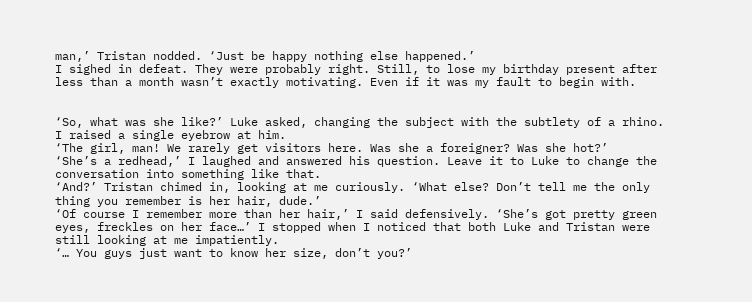man,’ Tristan nodded. ‘Just be happy nothing else happened.’
I sighed in defeat. They were probably right. Still, to lose my birthday present after less than a month wasn’t exactly motivating. Even if it was my fault to begin with.


‘So, what was she like?’ Luke asked, changing the subject with the subtlety of a rhino. I raised a single eyebrow at him.
‘The girl, man! We rarely get visitors here. Was she a foreigner? Was she hot?’
‘She’s a redhead,’ I laughed and answered his question. Leave it to Luke to change the conversation into something like that.
‘And?’ Tristan chimed in, looking at me curiously. ‘What else? Don’t tell me the only thing you remember is her hair, dude.’
‘Of course I remember more than her hair,’ I said defensively. ‘She’s got pretty green eyes, freckles on her face…’ I stopped when I noticed that both Luke and Tristan were still looking at me impatiently.
‘… You guys just want to know her size, don’t you?’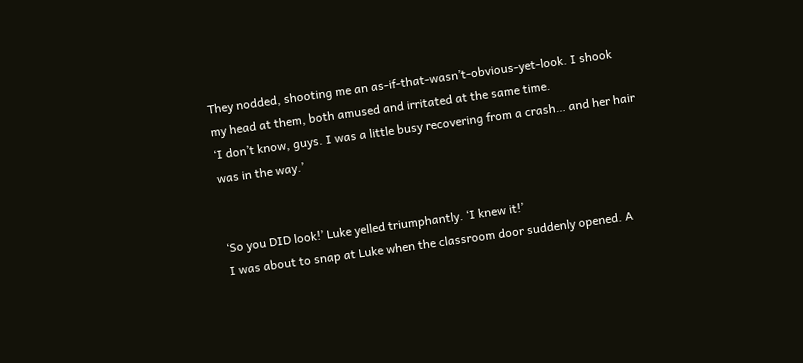They nodded, shooting me an as-if-that-wasn’t-obvious-yet-look. I shook my head at them, both amused and irritated at the same time.
‘I don’t know, guys. I was a little busy recovering from a crash… and her hair was in the way.’


‘So you DID look!’ Luke yelled triumphantly. ‘I knew it!’
I was about to snap at Luke when the classroom door suddenly opened. A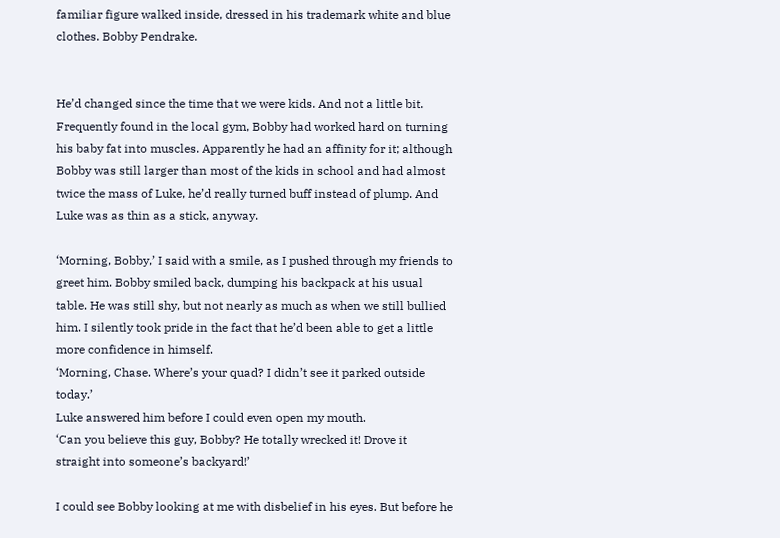familiar figure walked inside, dressed in his trademark white and blue clothes. Bobby Pendrake.


He’d changed since the time that we were kids. And not a little bit. Frequently found in the local gym, Bobby had worked hard on turning his baby fat into muscles. Apparently he had an affinity for it; although Bobby was still larger than most of the kids in school and had almost twice the mass of Luke, he’d really turned buff instead of plump. And Luke was as thin as a stick, anyway.

‘Morning, Bobby,’ I said with a smile, as I pushed through my friends to greet him. Bobby smiled back, dumping his backpack at his usual table. He was still shy, but not nearly as much as when we still bullied him. I silently took pride in the fact that he’d been able to get a little more confidence in himself.
‘Morning, Chase. Where’s your quad? I didn’t see it parked outside today.’
Luke answered him before I could even open my mouth.
‘Can you believe this guy, Bobby? He totally wrecked it! Drove it straight into someone’s backyard!’

I could see Bobby looking at me with disbelief in his eyes. But before he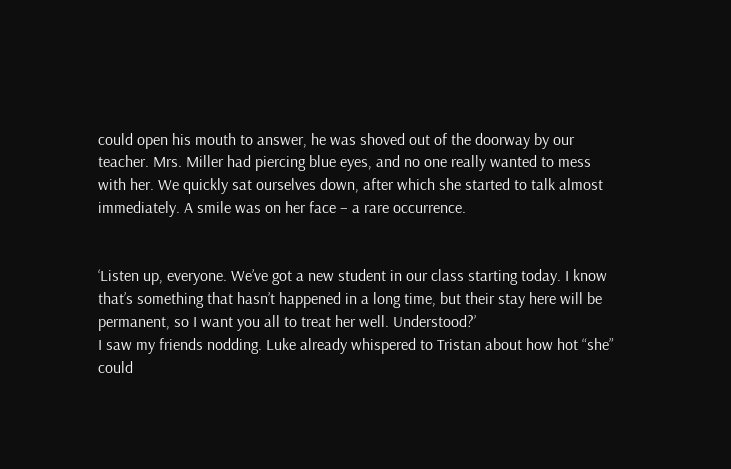could open his mouth to answer, he was shoved out of the doorway by our teacher. Mrs. Miller had piercing blue eyes, and no one really wanted to mess with her. We quickly sat ourselves down, after which she started to talk almost immediately. A smile was on her face – a rare occurrence.


‘Listen up, everyone. We’ve got a new student in our class starting today. I know that’s something that hasn’t happened in a long time, but their stay here will be permanent, so I want you all to treat her well. Understood?’
I saw my friends nodding. Luke already whispered to Tristan about how hot “she” could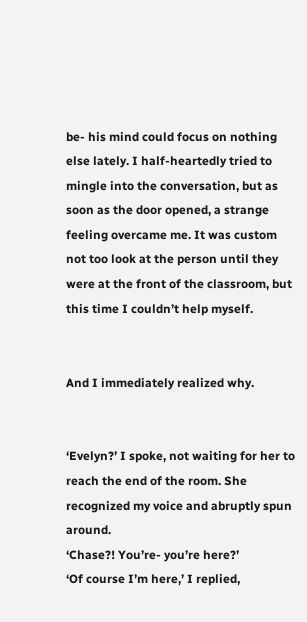be- his mind could focus on nothing else lately. I half-heartedly tried to mingle into the conversation, but as soon as the door opened, a strange feeling overcame me. It was custom not too look at the person until they were at the front of the classroom, but this time I couldn’t help myself.


And I immediately realized why.


‘Evelyn?’ I spoke, not waiting for her to reach the end of the room. She recognized my voice and abruptly spun around.
‘Chase?! You’re- you’re here?’
‘Of course I’m here,’ I replied,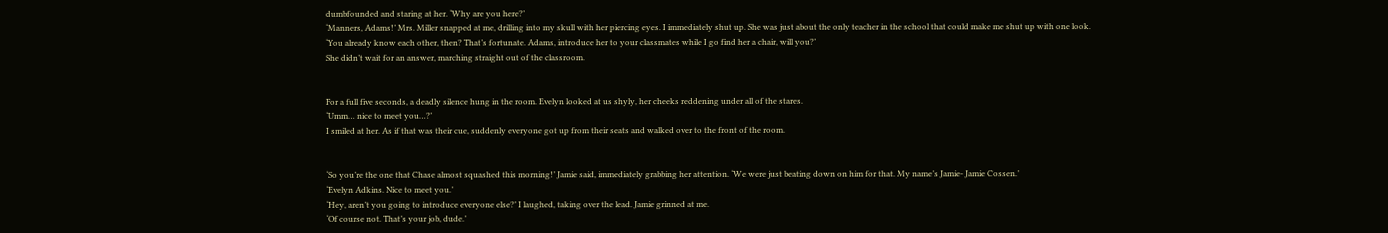dumbfounded and staring at her. ‘Why are you here?’
‘Manners, Adams!’ Mrs. Miller snapped at me, drilling into my skull with her piercing eyes. I immediately shut up. She was just about the only teacher in the school that could make me shut up with one look.
‘You already know each other, then? That’s fortunate. Adams, introduce her to your classmates while I go find her a chair, will you?’
She didn’t wait for an answer, marching straight out of the classroom.


For a full five seconds, a deadly silence hung in the room. Evelyn looked at us shyly, her cheeks reddening under all of the stares.
‘Umm… nice to meet you…?’
I smiled at her. As if that was their cue, suddenly everyone got up from their seats and walked over to the front of the room.


‘So you’re the one that Chase almost squashed this morning!’ Jamie said, immediately grabbing her attention. ‘We were just beating down on him for that. My name’s Jamie- Jamie Cossen.’
‘Evelyn Adkins. Nice to meet you.’
‘Hey, aren’t you going to introduce everyone else?’ I laughed, taking over the lead. Jamie grinned at me.
‘Of course not. That’s your job, dude.’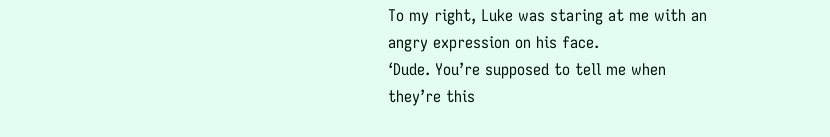To my right, Luke was staring at me with an angry expression on his face.
‘Dude. You’re supposed to tell me when they’re this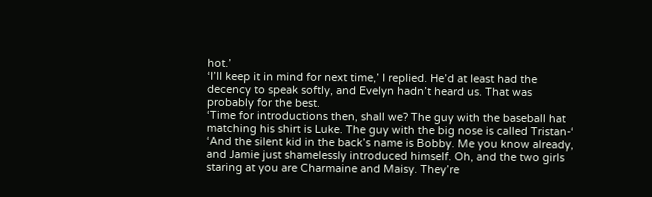hot.’
‘I’ll keep it in mind for next time,’ I replied. He’d at least had the decency to speak softly, and Evelyn hadn’t heard us. That was probably for the best.
‘Time for introductions then, shall we? The guy with the baseball hat matching his shirt is Luke. The guy with the big nose is called Tristan-‘
‘And the silent kid in the back’s name is Bobby. Me you know already, and Jamie just shamelessly introduced himself. Oh, and the two girls staring at you are Charmaine and Maisy. They’re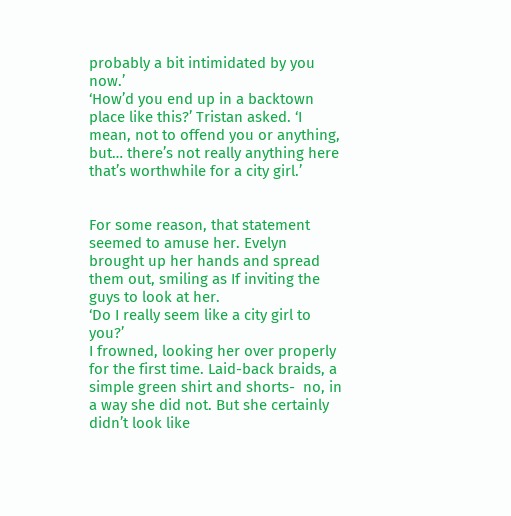probably a bit intimidated by you now.’
‘How’d you end up in a backtown place like this?’ Tristan asked. ‘I mean, not to offend you or anything, but… there’s not really anything here that’s worthwhile for a city girl.’


For some reason, that statement seemed to amuse her. Evelyn brought up her hands and spread them out, smiling as If inviting the guys to look at her.
‘Do I really seem like a city girl to you?’
I frowned, looking her over properly for the first time. Laid-back braids, a simple green shirt and shorts-  no, in a way she did not. But she certainly didn’t look like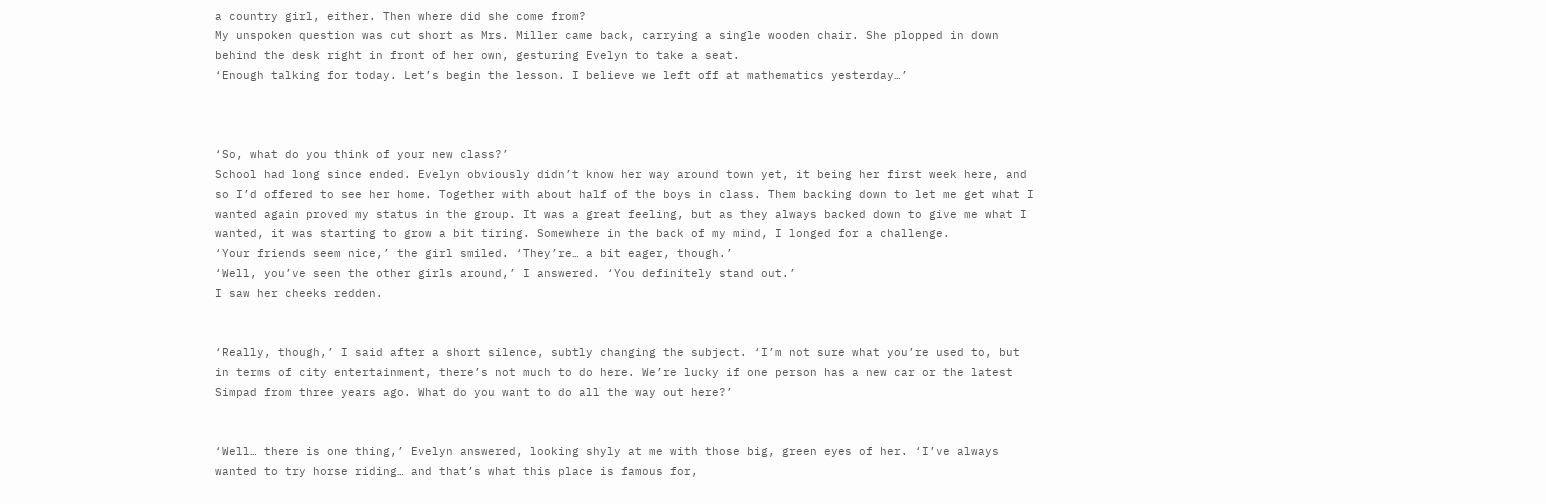a country girl, either. Then where did she come from?
My unspoken question was cut short as Mrs. Miller came back, carrying a single wooden chair. She plopped in down behind the desk right in front of her own, gesturing Evelyn to take a seat.
‘Enough talking for today. Let’s begin the lesson. I believe we left off at mathematics yesterday…’



‘So, what do you think of your new class?’
School had long since ended. Evelyn obviously didn’t know her way around town yet, it being her first week here, and so I’d offered to see her home. Together with about half of the boys in class. Them backing down to let me get what I wanted again proved my status in the group. It was a great feeling, but as they always backed down to give me what I wanted, it was starting to grow a bit tiring. Somewhere in the back of my mind, I longed for a challenge.
‘Your friends seem nice,’ the girl smiled. ‘They’re… a bit eager, though.’
‘Well, you’ve seen the other girls around,’ I answered. ‘You definitely stand out.’
I saw her cheeks redden.


‘Really, though,’ I said after a short silence, subtly changing the subject. ‘I’m not sure what you’re used to, but in terms of city entertainment, there’s not much to do here. We’re lucky if one person has a new car or the latest Simpad from three years ago. What do you want to do all the way out here?’


‘Well… there is one thing,’ Evelyn answered, looking shyly at me with those big, green eyes of her. ‘I’ve always wanted to try horse riding… and that’s what this place is famous for,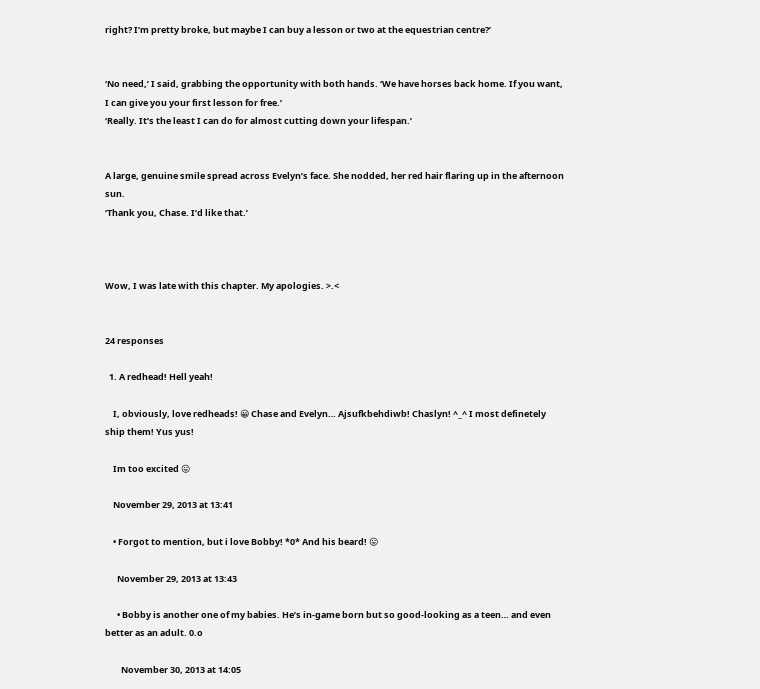right? I’m pretty broke, but maybe I can buy a lesson or two at the equestrian centre?’


‘No need,’ I said, grabbing the opportunity with both hands. ‘We have horses back home. If you want, I can give you your first lesson for free.’
‘Really. It’s the least I can do for almost cutting down your lifespan.’


A large, genuine smile spread across Evelyn’s face. She nodded, her red hair flaring up in the afternoon sun.
‘Thank you, Chase. I’d like that.’



Wow, I was late with this chapter. My apologies. >.<


24 responses

  1. A redhead! Hell yeah!

    I, obviously, love redheads! 😀 Chase and Evelyn… Ajsufkbehdiwb! Chaslyn! ^_^ I most definetely ship them! Yus yus!

    Im too excited 😛

    November 29, 2013 at 13:41

    • Forgot to mention, but i love Bobby! *0* And his beard! 😛

      November 29, 2013 at 13:43

      • Bobby is another one of my babies. He’s in-game born but so good-looking as a teen… and even better as an adult. 0.o

        November 30, 2013 at 14:05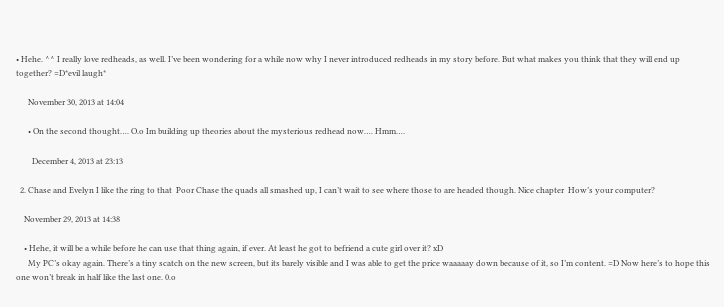• Hehe. ^^ I really love redheads, as well. I’ve been wondering for a while now why I never introduced redheads in my story before. But what makes you think that they will end up together? =D*evil laugh*

      November 30, 2013 at 14:04

      • On the second thought…. O.o Im building up theories about the mysterious redhead now…. Hmm….

        December 4, 2013 at 23:13

  2. Chase and Evelyn I like the ring to that  Poor Chase the quads all smashed up, I can’t wait to see where those to are headed though. Nice chapter  How’s your computer?

    November 29, 2013 at 14:38

    • Hehe, it will be a while before he can use that thing again, if ever. At least he got to befriend a cute girl over it? xD
      My PC’s okay again. There’s a tiny scatch on the new screen, but its barely visible and I was able to get the price waaaaay down because of it, so I’m content. =D Now here’s to hope this one won’t break in half like the last one. 0.o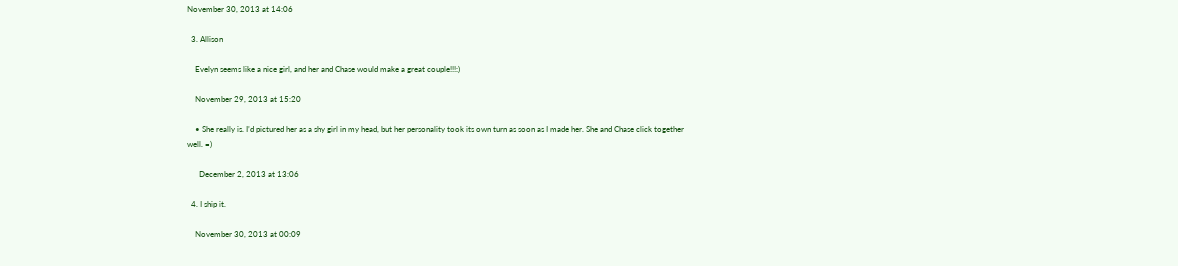November 30, 2013 at 14:06

  3. Allison

    Evelyn seems like a nice girl, and her and Chase would make a great couple!!!:)

    November 29, 2013 at 15:20

    • She really is. I’d pictured her as a shy girl in my head, but her personality took its own turn as soon as I made her. She and Chase click together well. =)

      December 2, 2013 at 13:06

  4. I ship it.

    November 30, 2013 at 00:09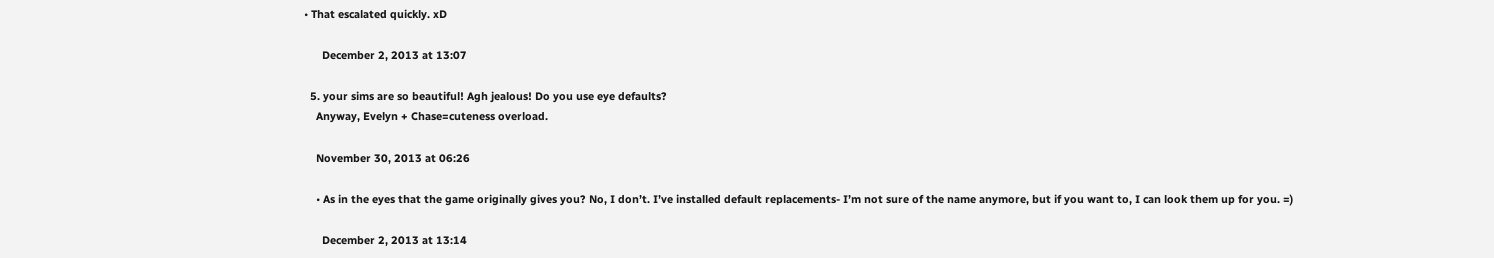• That escalated quickly. xD

      December 2, 2013 at 13:07

  5. your sims are so beautiful! Agh jealous! Do you use eye defaults?
    Anyway, Evelyn + Chase=cuteness overload.

    November 30, 2013 at 06:26

    • As in the eyes that the game originally gives you? No, I don’t. I’ve installed default replacements- I’m not sure of the name anymore, but if you want to, I can look them up for you. =)

      December 2, 2013 at 13:14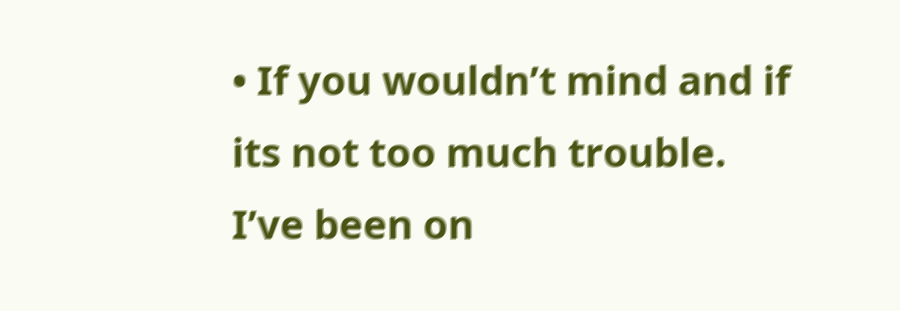• If you wouldn’t mind and if its not too much trouble. I’ve been on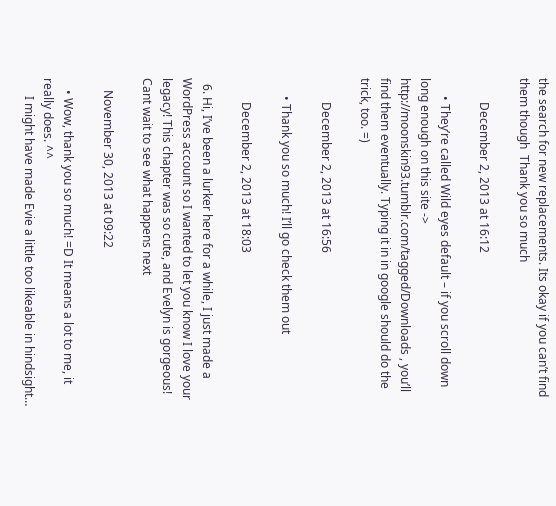the search for new replacements. Its okay if you can’t find them though  Thank you so much

        December 2, 2013 at 16:12

      • They’re called Wild eyes default – if you scroll down long enough on this site -> http://moonskin93.tumblr.com/tagged/Downloads , you’ll find them eventually. Typing it in in google should do the trick, too. =)

        December 2, 2013 at 16:56

      • Thank you so much! I’ll go check them out

        December 2, 2013 at 18:03

  6. Hi, I’ve been a lurker here for a while, I just made a WordPress account so I wanted to let you know I love your legacy! This chapter was so cute, and Evelyn is gorgeous! Cant wait to see what happens next

    November 30, 2013 at 09:22

    • Wow, thank you so much! =D It means a lot to me, it really does. ^^
      I might have made Evie a little too likeable in hindsight…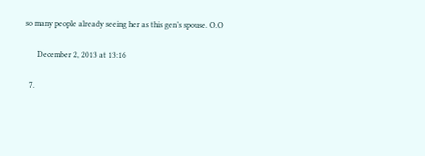so many people already seeing her as this gen’s spouse. O.O

      December 2, 2013 at 13:16

  7.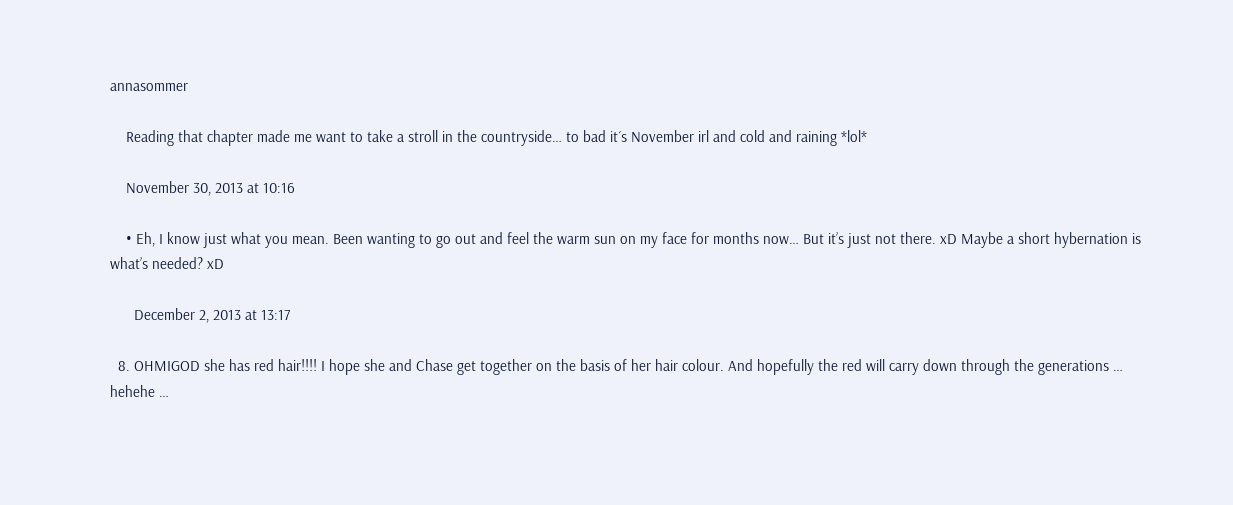annasommer

    Reading that chapter made me want to take a stroll in the countryside… to bad it´s November irl and cold and raining *lol*

    November 30, 2013 at 10:16

    • Eh, I know just what you mean. Been wanting to go out and feel the warm sun on my face for months now… But it’s just not there. xD Maybe a short hybernation is what’s needed? xD

      December 2, 2013 at 13:17

  8. OHMIGOD she has red hair!!!! I hope she and Chase get together on the basis of her hair colour. And hopefully the red will carry down through the generations … hehehe …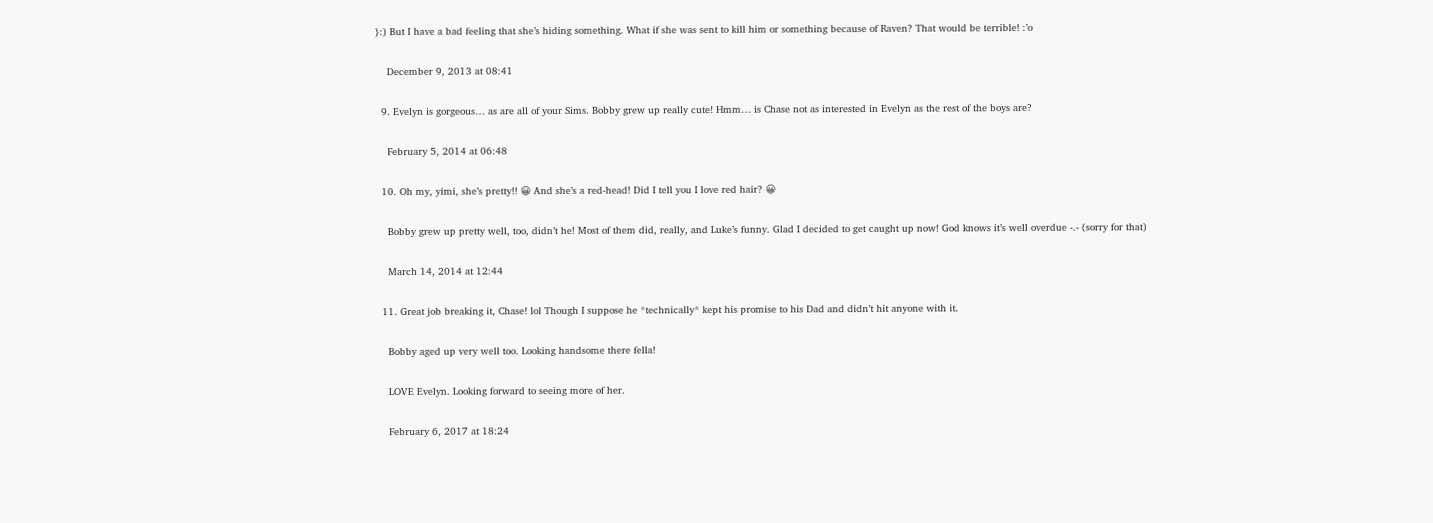}:) But I have a bad feeling that she’s hiding something. What if she was sent to kill him or something because of Raven? That would be terrible! :’o

    December 9, 2013 at 08:41

  9. Evelyn is gorgeous… as are all of your Sims. Bobby grew up really cute! Hmm… is Chase not as interested in Evelyn as the rest of the boys are?

    February 5, 2014 at 06:48

  10. Oh my, yimi, she’s pretty!! 😀 And she’s a red-head! Did I tell you I love red hair? 😀

    Bobby grew up pretty well, too, didn’t he! Most of them did, really, and Luke’s funny. Glad I decided to get caught up now! God knows it’s well overdue -.- (sorry for that)

    March 14, 2014 at 12:44

  11. Great job breaking it, Chase! lol Though I suppose he *technically* kept his promise to his Dad and didn’t hit anyone with it.

    Bobby aged up very well too. Looking handsome there fella!

    LOVE Evelyn. Looking forward to seeing more of her.

    February 6, 2017 at 18:24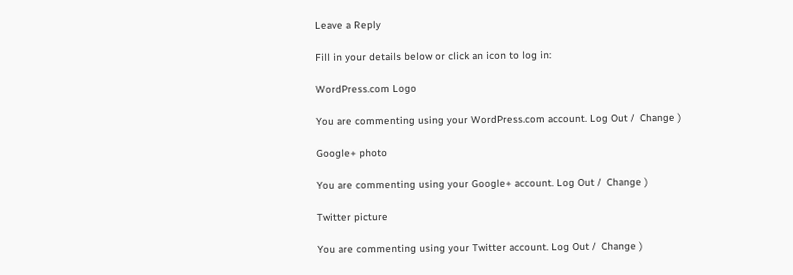Leave a Reply

Fill in your details below or click an icon to log in:

WordPress.com Logo

You are commenting using your WordPress.com account. Log Out /  Change )

Google+ photo

You are commenting using your Google+ account. Log Out /  Change )

Twitter picture

You are commenting using your Twitter account. Log Out /  Change )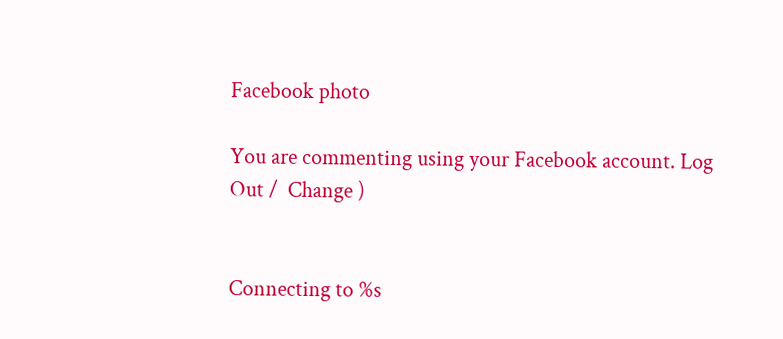Facebook photo

You are commenting using your Facebook account. Log Out /  Change )


Connecting to %s